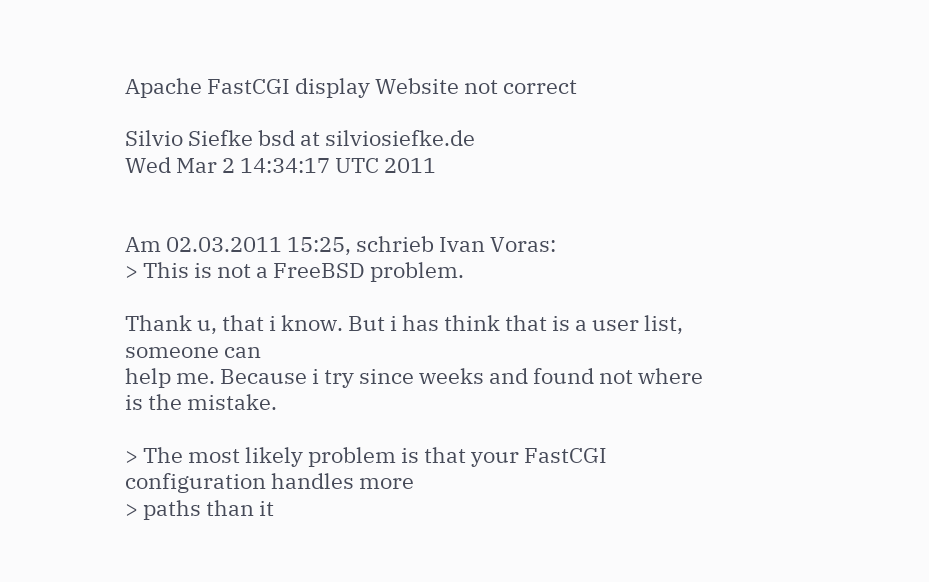Apache FastCGI display Website not correct

Silvio Siefke bsd at silviosiefke.de
Wed Mar 2 14:34:17 UTC 2011


Am 02.03.2011 15:25, schrieb Ivan Voras:
> This is not a FreeBSD problem.

Thank u, that i know. But i has think that is a user list, someone can
help me. Because i try since weeks and found not where is the mistake.

> The most likely problem is that your FastCGI configuration handles more
> paths than it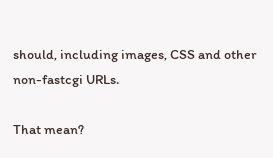should, including images, CSS and other non-fastcgi URLs.

That mean?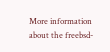More information about the freebsd-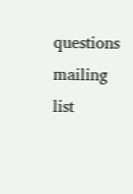questions mailing list